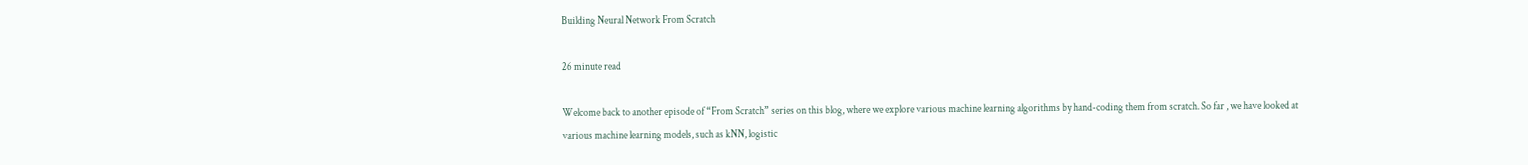Building Neural Network From Scratch

26 minute read

Welcome back to another episode of “From Scratch” series on this blog, where we explore various machine learning algorithms by hand-coding them from scratch. So far , we have looked at various machine learning models, such as kNN, logistic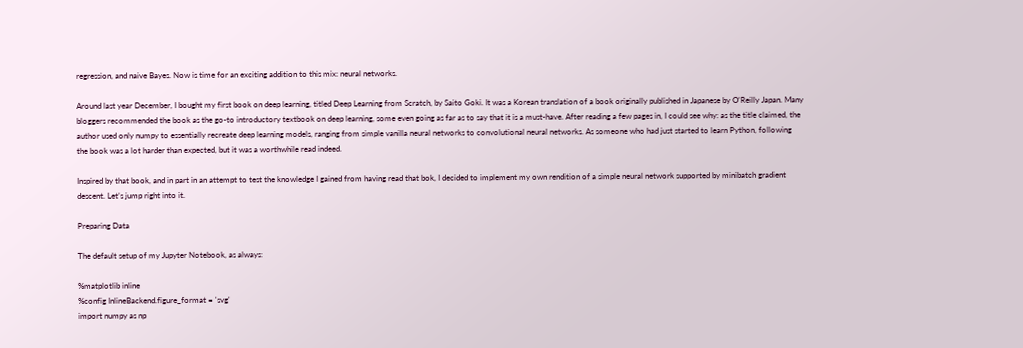regression, and naive Bayes. Now is time for an exciting addition to this mix: neural networks.

Around last year December, I bought my first book on deep learning, titled Deep Learning from Scratch, by Saito Goki. It was a Korean translation of a book originally published in Japanese by O’Reilly Japan. Many bloggers recommended the book as the go-to introductory textbook on deep learning, some even going as far as to say that it is a must-have. After reading a few pages in, I could see why: as the title claimed, the author used only numpy to essentially recreate deep learning models, ranging from simple vanilla neural networks to convolutional neural networks. As someone who had just started to learn Python, following the book was a lot harder than expected, but it was a worthwhile read indeed.

Inspired by that book, and in part in an attempt to test the knowledge I gained from having read that bok, I decided to implement my own rendition of a simple neural network supported by minibatch gradient descent. Let’s jump right into it.

Preparing Data

The default setup of my Jupyter Notebook, as always:

%matplotlib inline
%config InlineBackend.figure_format = 'svg'
import numpy as np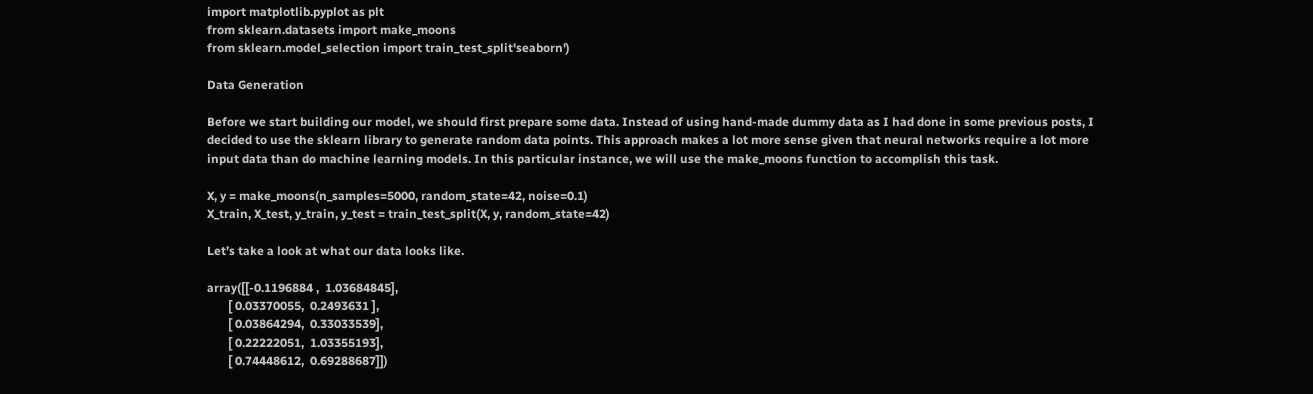import matplotlib.pyplot as plt
from sklearn.datasets import make_moons
from sklearn.model_selection import train_test_split'seaborn')

Data Generation

Before we start building our model, we should first prepare some data. Instead of using hand-made dummy data as I had done in some previous posts, I decided to use the sklearn library to generate random data points. This approach makes a lot more sense given that neural networks require a lot more input data than do machine learning models. In this particular instance, we will use the make_moons function to accomplish this task.

X, y = make_moons(n_samples=5000, random_state=42, noise=0.1)
X_train, X_test, y_train, y_test = train_test_split(X, y, random_state=42)

Let’s take a look at what our data looks like.

array([[-0.1196884 ,  1.03684845],
       [ 0.03370055,  0.2493631 ],
       [ 0.03864294,  0.33033539],
       [ 0.22222051,  1.03355193],
       [ 0.74448612,  0.69288687]])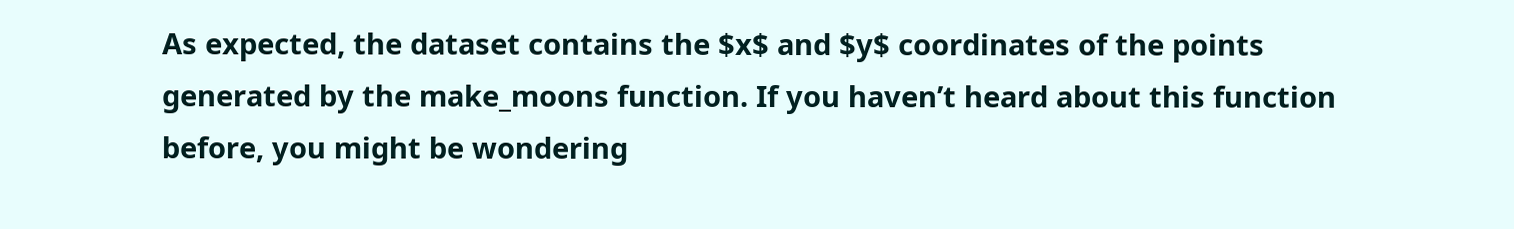As expected, the dataset contains the $x$ and $y$ coordinates of the points generated by the make_moons function. If you haven’t heard about this function before, you might be wondering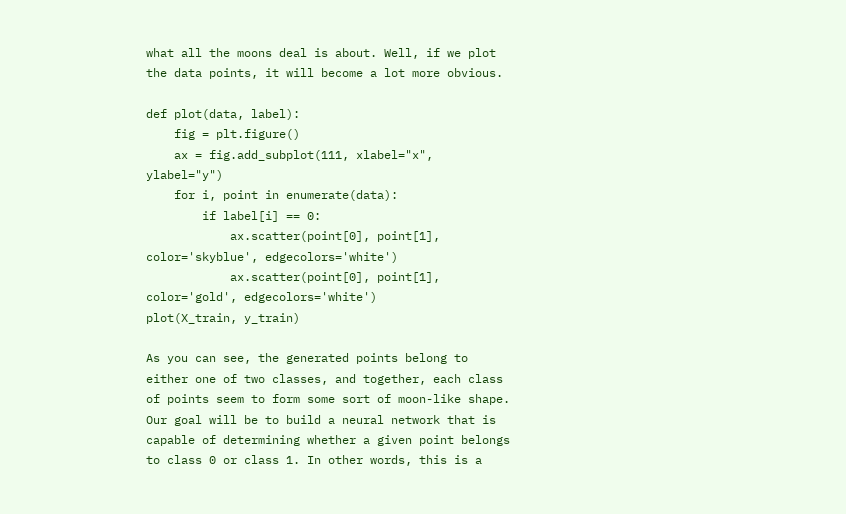what all the moons deal is about. Well, if we plot the data points, it will become a lot more obvious.

def plot(data, label):
    fig = plt.figure()
    ax = fig.add_subplot(111, xlabel="x", ylabel="y")
    for i, point in enumerate(data):
        if label[i] == 0:
            ax.scatter(point[0], point[1], color='skyblue', edgecolors='white')
            ax.scatter(point[0], point[1], color='gold', edgecolors='white')
plot(X_train, y_train)

As you can see, the generated points belong to either one of two classes, and together, each class of points seem to form some sort of moon-like shape. Our goal will be to build a neural network that is capable of determining whether a given point belongs to class 0 or class 1. In other words, this is a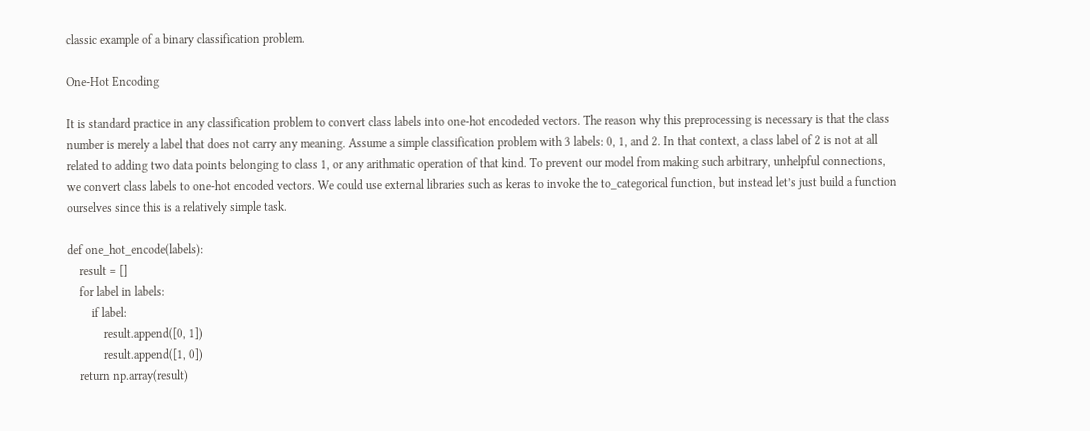classic example of a binary classification problem.

One-Hot Encoding

It is standard practice in any classification problem to convert class labels into one-hot encodeded vectors. The reason why this preprocessing is necessary is that the class number is merely a label that does not carry any meaning. Assume a simple classification problem with 3 labels: 0, 1, and 2. In that context, a class label of 2 is not at all related to adding two data points belonging to class 1, or any arithmatic operation of that kind. To prevent our model from making such arbitrary, unhelpful connections, we convert class labels to one-hot encoded vectors. We could use external libraries such as keras to invoke the to_categorical function, but instead let’s just build a function ourselves since this is a relatively simple task.

def one_hot_encode(labels):
    result = []
    for label in labels:
        if label:
            result.append([0, 1])
            result.append([1, 0])
    return np.array(result)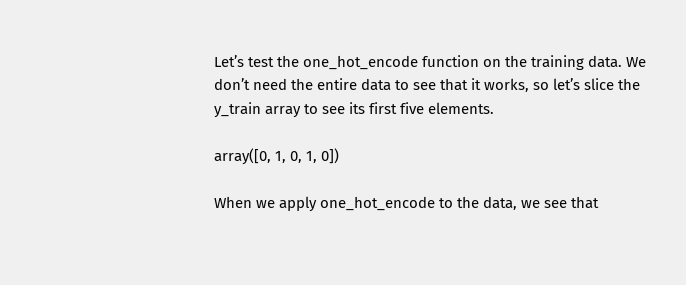Let’s test the one_hot_encode function on the training data. We don’t need the entire data to see that it works, so let’s slice the y_train array to see its first five elements.

array([0, 1, 0, 1, 0])

When we apply one_hot_encode to the data, we see that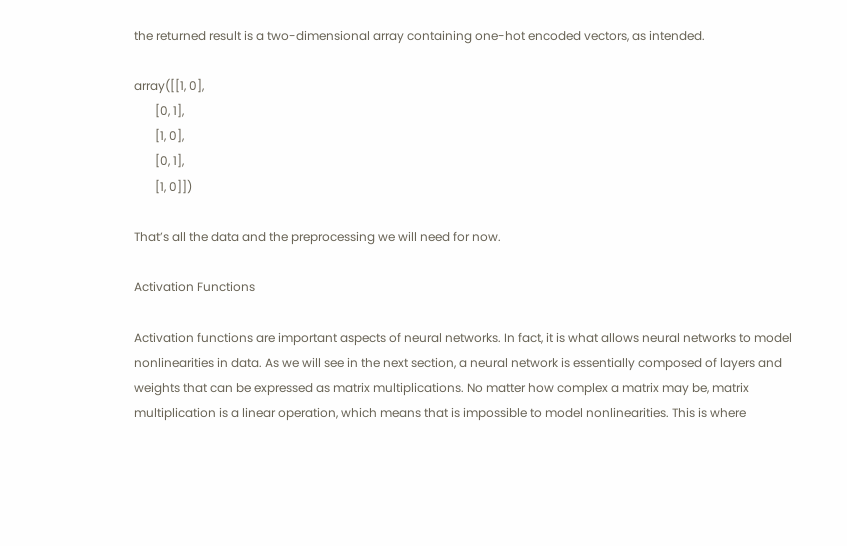the returned result is a two-dimensional array containing one-hot encoded vectors, as intended.

array([[1, 0],
       [0, 1],
       [1, 0],
       [0, 1],
       [1, 0]])

That’s all the data and the preprocessing we will need for now.

Activation Functions

Activation functions are important aspects of neural networks. In fact, it is what allows neural networks to model nonlinearities in data. As we will see in the next section, a neural network is essentially composed of layers and weights that can be expressed as matrix multiplications. No matter how complex a matrix may be, matrix multiplication is a linear operation, which means that is impossible to model nonlinearities. This is where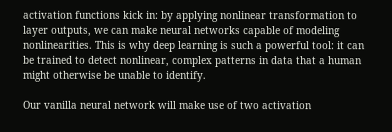activation functions kick in: by applying nonlinear transformation to layer outputs, we can make neural networks capable of modeling nonlinearities. This is why deep learning is such a powerful tool: it can be trained to detect nonlinear, complex patterns in data that a human might otherwise be unable to identify.

Our vanilla neural network will make use of two activation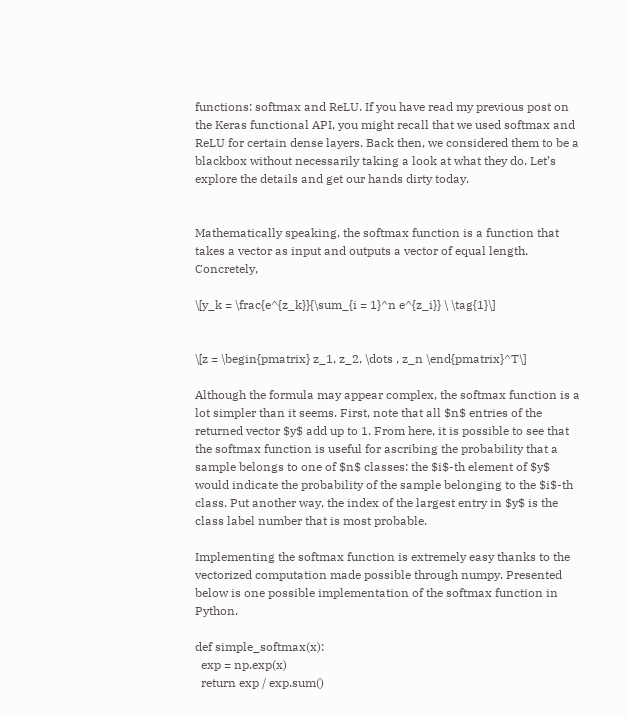functions: softmax and ReLU. If you have read my previous post on the Keras functional API, you might recall that we used softmax and ReLU for certain dense layers. Back then, we considered them to be a blackbox without necessarily taking a look at what they do. Let’s explore the details and get our hands dirty today.


Mathematically speaking, the softmax function is a function that takes a vector as input and outputs a vector of equal length. Concretely,

\[y_k = \frac{e^{z_k}}{\sum_{i = 1}^n e^{z_i}} \ \tag{1}\]


\[z = \begin{pmatrix} z_1, z_2, \dots , z_n \end{pmatrix}^T\]

Although the formula may appear complex, the softmax function is a lot simpler than it seems. First, note that all $n$ entries of the returned vector $y$ add up to 1. From here, it is possible to see that the softmax function is useful for ascribing the probability that a sample belongs to one of $n$ classes: the $i$-th element of $y$ would indicate the probability of the sample belonging to the $i$-th class. Put another way, the index of the largest entry in $y$ is the class label number that is most probable.

Implementing the softmax function is extremely easy thanks to the vectorized computation made possible through numpy. Presented below is one possible implementation of the softmax function in Python.

def simple_softmax(x):
  exp = np.exp(x)
  return exp / exp.sum()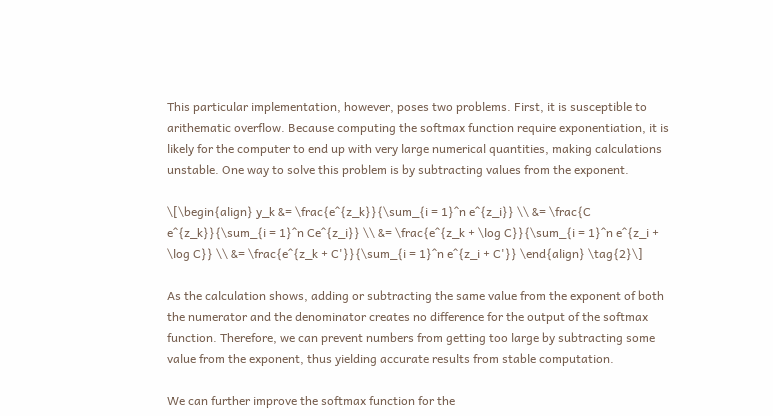This particular implementation, however, poses two problems. First, it is susceptible to arithematic overflow. Because computing the softmax function require exponentiation, it is likely for the computer to end up with very large numerical quantities, making calculations unstable. One way to solve this problem is by subtracting values from the exponent.

\[\begin{align} y_k &= \frac{e^{z_k}}{\sum_{i = 1}^n e^{z_i}} \\ &= \frac{C e^{z_k}}{\sum_{i = 1}^n Ce^{z_i}} \\ &= \frac{e^{z_k + \log C}}{\sum_{i = 1}^n e^{z_i + \log C}} \\ &= \frac{e^{z_k + C'}}{\sum_{i = 1}^n e^{z_i + C'}} \end{align} \tag{2}\]

As the calculation shows, adding or subtracting the same value from the exponent of both the numerator and the denominator creates no difference for the output of the softmax function. Therefore, we can prevent numbers from getting too large by subtracting some value from the exponent, thus yielding accurate results from stable computation.

We can further improve the softmax function for the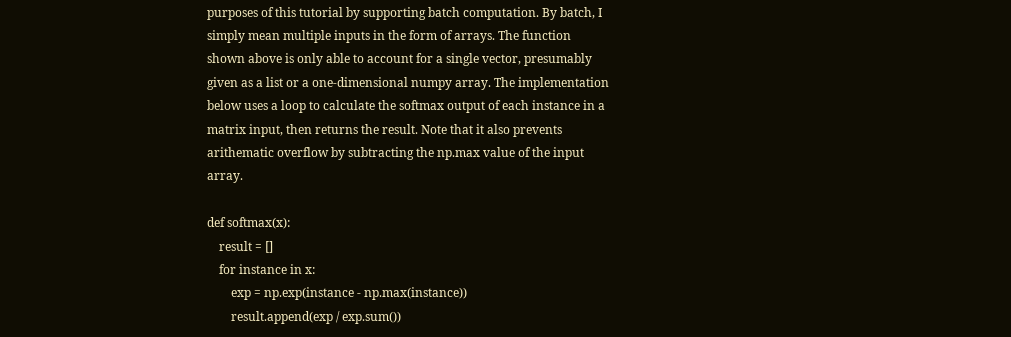purposes of this tutorial by supporting batch computation. By batch, I simply mean multiple inputs in the form of arrays. The function shown above is only able to account for a single vector, presumably given as a list or a one-dimensional numpy array. The implementation below uses a loop to calculate the softmax output of each instance in a matrix input, then returns the result. Note that it also prevents arithematic overflow by subtracting the np.max value of the input array.

def softmax(x):
    result = []
    for instance in x:
        exp = np.exp(instance - np.max(instance))
        result.append(exp / exp.sum())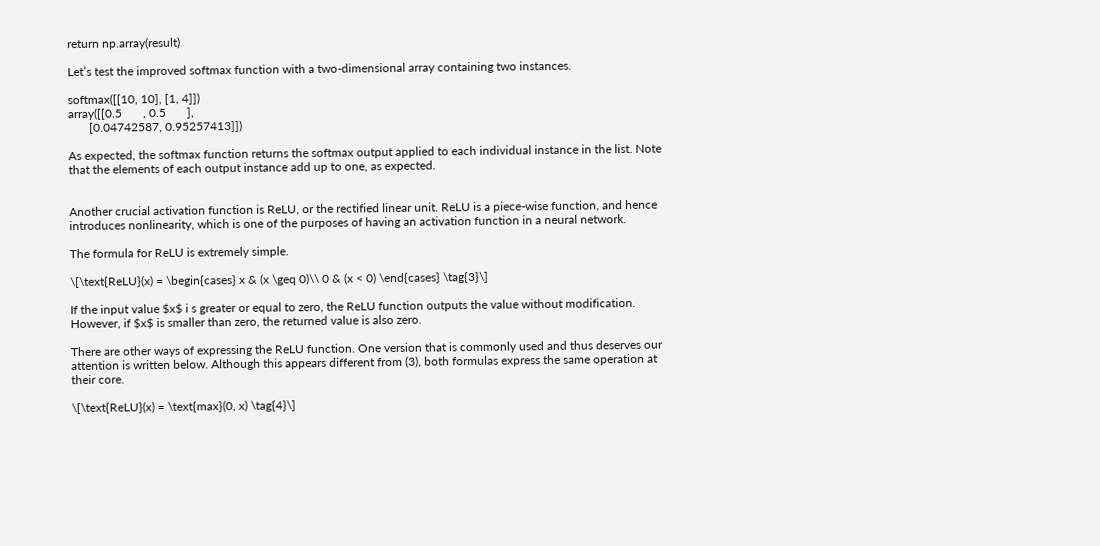return np.array(result)

Let’s test the improved softmax function with a two-dimensional array containing two instances.

softmax([[10, 10], [1, 4]])
array([[0.5       , 0.5       ],
       [0.04742587, 0.95257413]])

As expected, the softmax function returns the softmax output applied to each individual instance in the list. Note that the elements of each output instance add up to one, as expected.


Another crucial activation function is ReLU, or the rectified linear unit. ReLU is a piece-wise function, and hence introduces nonlinearity, which is one of the purposes of having an activation function in a neural network.

The formula for ReLU is extremely simple.

\[\text{ReLU}(x) = \begin{cases} x & (x \geq 0)\\ 0 & (x < 0) \end{cases} \tag{3}\]

If the input value $x$ i s greater or equal to zero, the ReLU function outputs the value without modification. However, if $x$ is smaller than zero, the returned value is also zero.

There are other ways of expressing the ReLU function. One version that is commonly used and thus deserves our attention is written below. Although this appears different from (3), both formulas express the same operation at their core.

\[\text{ReLU}(x) = \text{max}(0, x) \tag{4}\]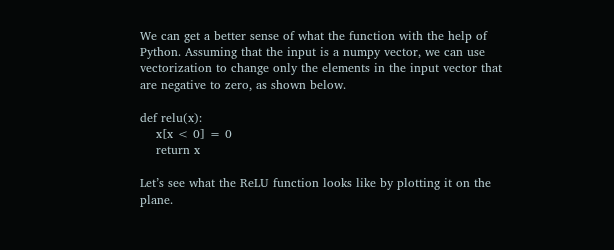We can get a better sense of what the function with the help of Python. Assuming that the input is a numpy vector, we can use vectorization to change only the elements in the input vector that are negative to zero, as shown below.

def relu(x):
    x[x < 0] = 0
    return x

Let’s see what the ReLU function looks like by plotting it on the plane.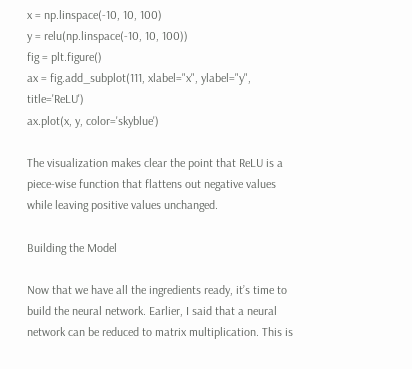x = np.linspace(-10, 10, 100)
y = relu(np.linspace(-10, 10, 100))
fig = plt.figure()
ax = fig.add_subplot(111, xlabel="x", ylabel="y", title='ReLU')
ax.plot(x, y, color='skyblue')

The visualization makes clear the point that ReLU is a piece-wise function that flattens out negative values while leaving positive values unchanged.

Building the Model

Now that we have all the ingredients ready, it’s time to build the neural network. Earlier, I said that a neural network can be reduced to matrix multiplication. This is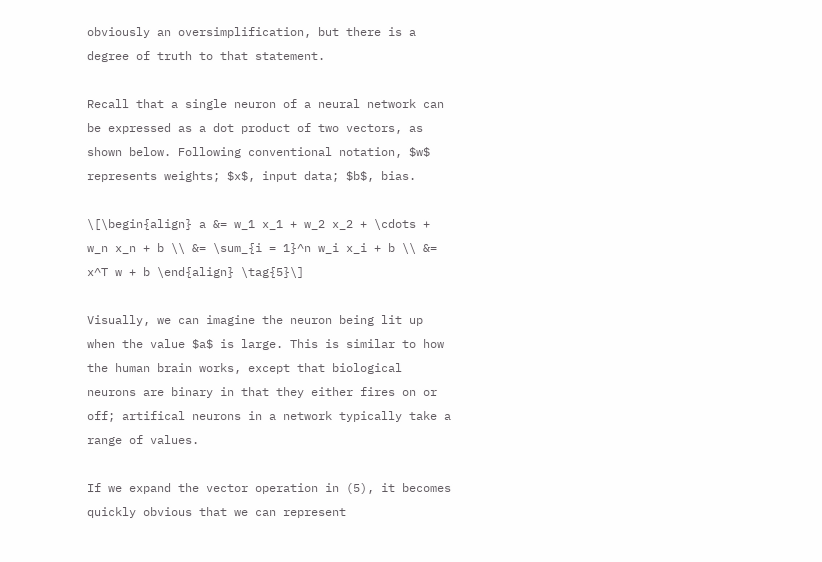obviously an oversimplification, but there is a degree of truth to that statement.

Recall that a single neuron of a neural network can be expressed as a dot product of two vectors, as shown below. Following conventional notation, $w$ represents weights; $x$, input data; $b$, bias.

\[\begin{align} a &= w_1 x_1 + w_2 x_2 + \cdots + w_n x_n + b \\ &= \sum_{i = 1}^n w_i x_i + b \\ &= x^T w + b \end{align} \tag{5}\]

Visually, we can imagine the neuron being lit up when the value $a$ is large. This is similar to how the human brain works, except that biological neurons are binary in that they either fires on or off; artifical neurons in a network typically take a range of values.

If we expand the vector operation in (5), it becomes quickly obvious that we can represent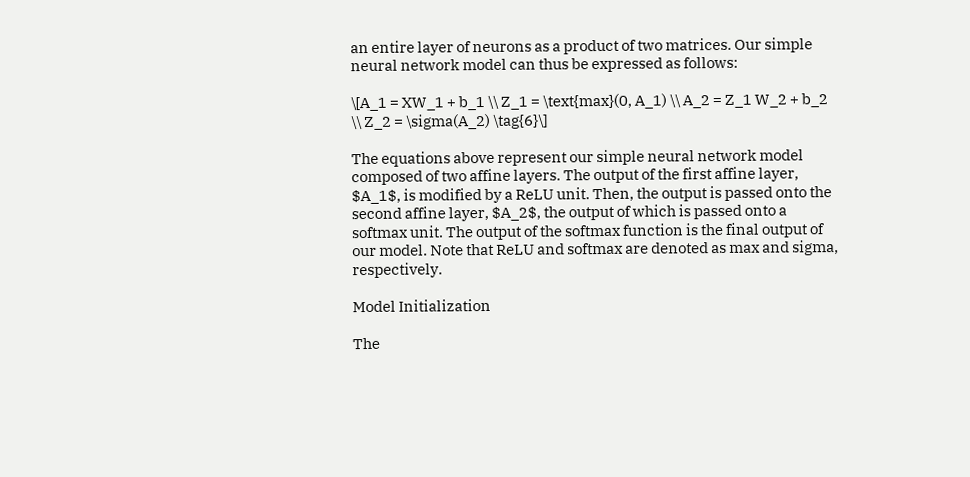an entire layer of neurons as a product of two matrices. Our simple neural network model can thus be expressed as follows:

\[A_1 = XW_1 + b_1 \\ Z_1 = \text{max}(0, A_1) \\ A_2 = Z_1 W_2 + b_2 \\ Z_2 = \sigma(A_2) \tag{6}\]

The equations above represent our simple neural network model composed of two affine layers. The output of the first affine layer, $A_1$, is modified by a ReLU unit. Then, the output is passed onto the second affine layer, $A_2$, the output of which is passed onto a softmax unit. The output of the softmax function is the final output of our model. Note that ReLU and softmax are denoted as max and sigma, respectively.

Model Initialization

The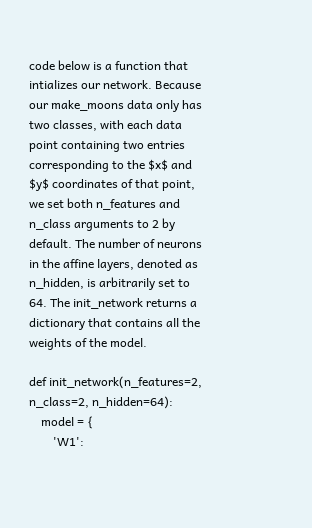code below is a function that intializes our network. Because our make_moons data only has two classes, with each data point containing two entries corresponding to the $x$ and $y$ coordinates of that point, we set both n_features and n_class arguments to 2 by default. The number of neurons in the affine layers, denoted as n_hidden, is arbitrarily set to 64. The init_network returns a dictionary that contains all the weights of the model.

def init_network(n_features=2, n_class=2, n_hidden=64):
    model = {
        'W1':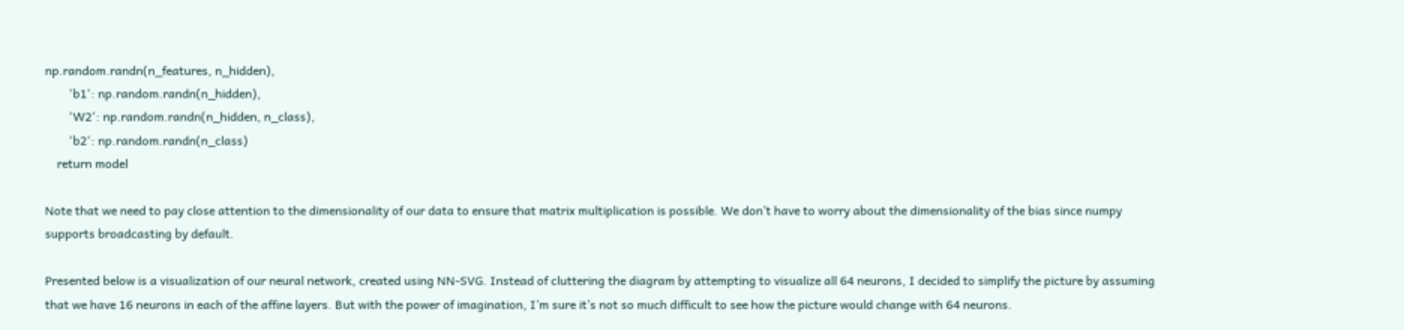np.random.randn(n_features, n_hidden),
        'b1': np.random.randn(n_hidden),
        'W2': np.random.randn(n_hidden, n_class),
        'b2': np.random.randn(n_class)
    return model

Note that we need to pay close attention to the dimensionality of our data to ensure that matrix multiplication is possible. We don’t have to worry about the dimensionality of the bias since numpy supports broadcasting by default.

Presented below is a visualization of our neural network, created using NN-SVG. Instead of cluttering the diagram by attempting to visualize all 64 neurons, I decided to simplify the picture by assuming that we have 16 neurons in each of the affine layers. But with the power of imagination, I’m sure it’s not so much difficult to see how the picture would change with 64 neurons.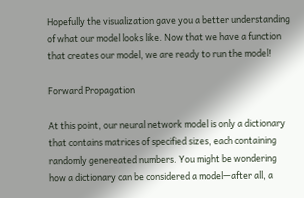Hopefully the visualization gave you a better understanding of what our model looks like. Now that we have a function that creates our model, we are ready to run the model!

Forward Propagation

At this point, our neural network model is only a dictionary that contains matrices of specified sizes, each containing randomly genereated numbers. You might be wondering how a dictionary can be considered a model—after all, a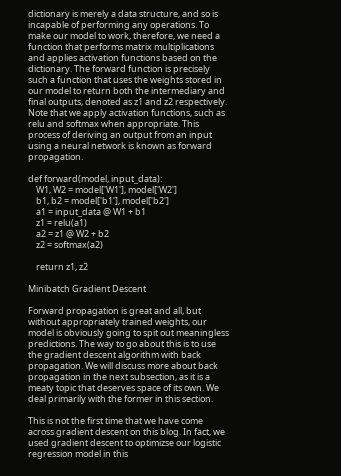dictionary is merely a data structure, and so is incapable of performing any operations. To make our model to work, therefore, we need a function that performs matrix multiplications and applies activation functions based on the dictionary. The forward function is precisely such a function that uses the weights stored in our model to return both the intermediary and final outputs, denoted as z1 and z2 respectively. Note that we apply activation functions, such as relu and softmax when appropriate. This process of deriving an output from an input using a neural network is known as forward propagation.

def forward(model, input_data):
    W1, W2 = model['W1'], model['W2']
    b1, b2 = model['b1'], model['b2']
    a1 = input_data @ W1 + b1
    z1 = relu(a1)
    a2 = z1 @ W2 + b2
    z2 = softmax(a2)

    return z1, z2

Minibatch Gradient Descent

Forward propagation is great and all, but without appropriately trained weights, our model is obviously going to spit out meaningless predictions. The way to go about this is to use the gradient descent algorithm with back propagation. We will discuss more about back propagation in the next subsection, as it is a meaty topic that deserves space of its own. We deal primarily with the former in this section.

This is not the first time that we have come across gradient descent on this blog. In fact, we used gradient descent to optimizse our logistic regression model in this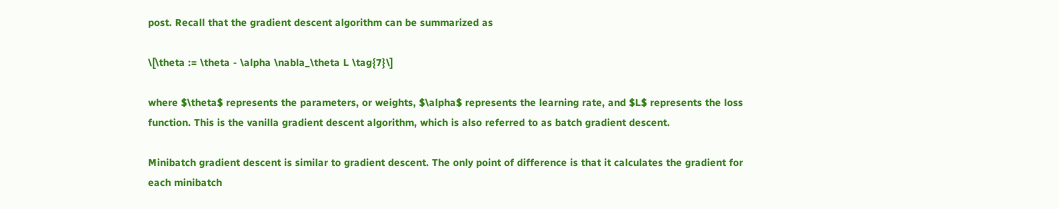post. Recall that the gradient descent algorithm can be summarized as

\[\theta := \theta - \alpha \nabla_\theta L \tag{7}\]

where $\theta$ represents the parameters, or weights, $\alpha$ represents the learning rate, and $L$ represents the loss function. This is the vanilla gradient descent algorithm, which is also referred to as batch gradient descent.

Minibatch gradient descent is similar to gradient descent. The only point of difference is that it calculates the gradient for each minibatch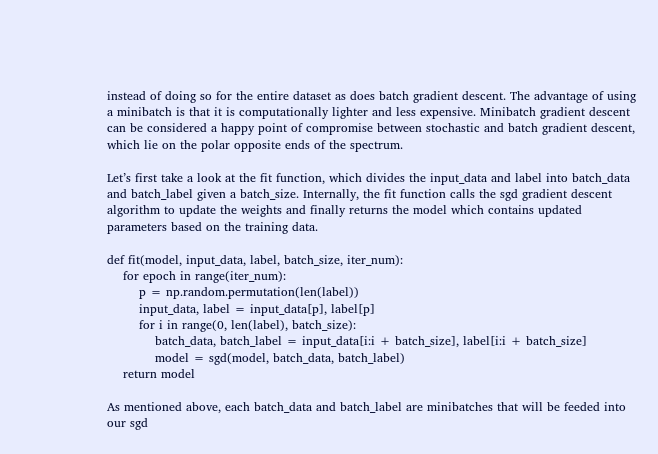instead of doing so for the entire dataset as does batch gradient descent. The advantage of using a minibatch is that it is computationally lighter and less expensive. Minibatch gradient descent can be considered a happy point of compromise between stochastic and batch gradient descent, which lie on the polar opposite ends of the spectrum.

Let’s first take a look at the fit function, which divides the input_data and label into batch_data and batch_label given a batch_size. Internally, the fit function calls the sgd gradient descent algorithm to update the weights and finally returns the model which contains updated parameters based on the training data.

def fit(model, input_data, label, batch_size, iter_num):
    for epoch in range(iter_num):
        p = np.random.permutation(len(label))
        input_data, label = input_data[p], label[p]
        for i in range(0, len(label), batch_size):
            batch_data, batch_label = input_data[i:i + batch_size], label[i:i + batch_size]
            model = sgd(model, batch_data, batch_label)
    return model

As mentioned above, each batch_data and batch_label are minibatches that will be feeded into our sgd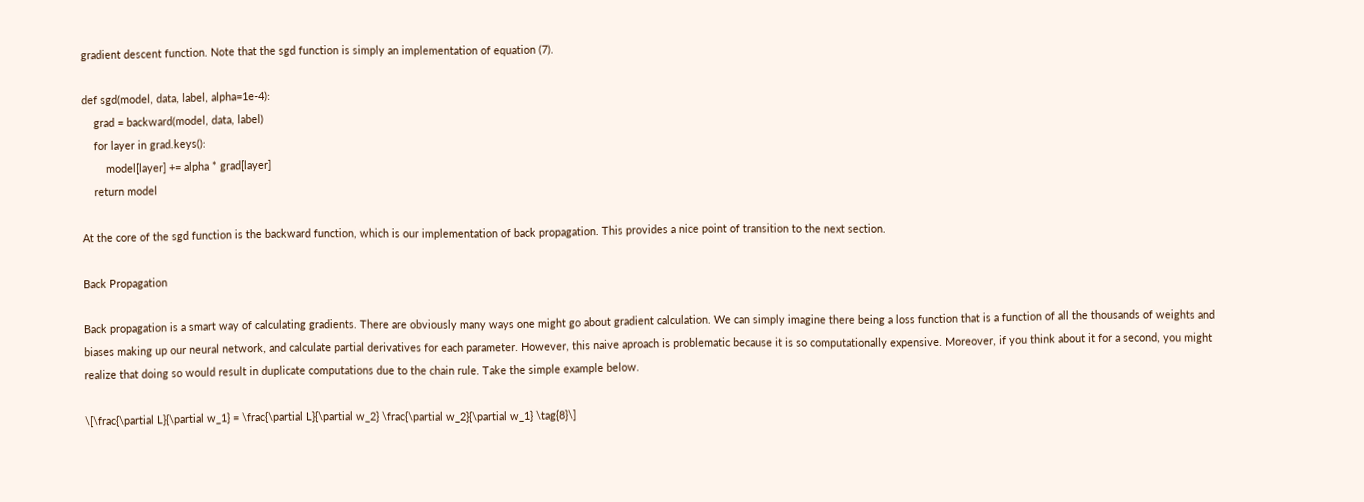gradient descent function. Note that the sgd function is simply an implementation of equation (7).

def sgd(model, data, label, alpha=1e-4):
    grad = backward(model, data, label)
    for layer in grad.keys():
        model[layer] += alpha * grad[layer]
    return model

At the core of the sgd function is the backward function, which is our implementation of back propagation. This provides a nice point of transition to the next section.

Back Propagation

Back propagation is a smart way of calculating gradients. There are obviously many ways one might go about gradient calculation. We can simply imagine there being a loss function that is a function of all the thousands of weights and biases making up our neural network, and calculate partial derivatives for each parameter. However, this naive aproach is problematic because it is so computationally expensive. Moreover, if you think about it for a second, you might realize that doing so would result in duplicate computations due to the chain rule. Take the simple example below.

\[\frac{\partial L}{\partial w_1} = \frac{\partial L}{\partial w_2} \frac{\partial w_2}{\partial w_1} \tag{8}\]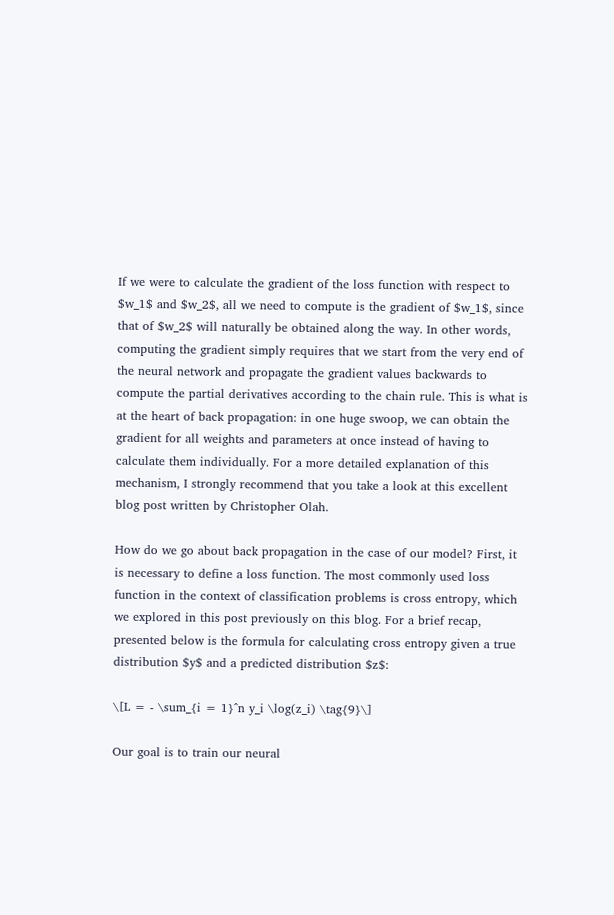If we were to calculate the gradient of the loss function with respect to $w_1$ and $w_2$, all we need to compute is the gradient of $w_1$, since that of $w_2$ will naturally be obtained along the way. In other words, computing the gradient simply requires that we start from the very end of the neural network and propagate the gradient values backwards to compute the partial derivatives according to the chain rule. This is what is at the heart of back propagation: in one huge swoop, we can obtain the gradient for all weights and parameters at once instead of having to calculate them individually. For a more detailed explanation of this mechanism, I strongly recommend that you take a look at this excellent blog post written by Christopher Olah.

How do we go about back propagation in the case of our model? First, it is necessary to define a loss function. The most commonly used loss function in the context of classification problems is cross entropy, which we explored in this post previously on this blog. For a brief recap, presented below is the formula for calculating cross entropy given a true distribution $y$ and a predicted distribution $z$:

\[L = - \sum_{i = 1}^n y_i \log(z_i) \tag{9}\]

Our goal is to train our neural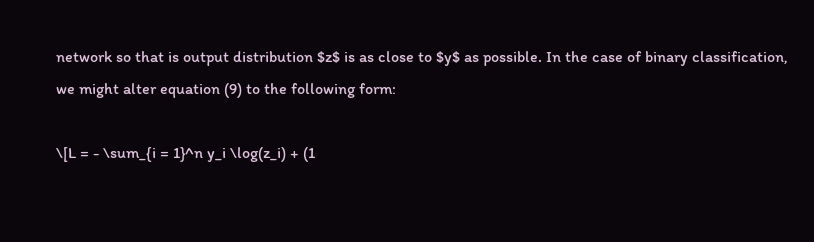network so that is output distribution $z$ is as close to $y$ as possible. In the case of binary classification, we might alter equation (9) to the following form:

\[L = - \sum_{i = 1}^n y_i \log(z_i) + (1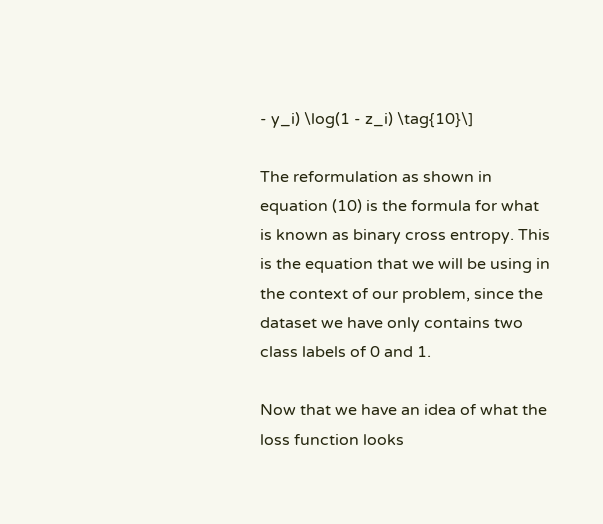- y_i) \log(1 - z_i) \tag{10}\]

The reformulation as shown in equation (10) is the formula for what is known as binary cross entropy. This is the equation that we will be using in the context of our problem, since the dataset we have only contains two class labels of 0 and 1.

Now that we have an idea of what the loss function looks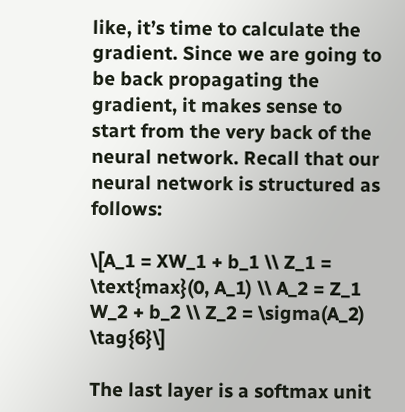like, it’s time to calculate the gradient. Since we are going to be back propagating the gradient, it makes sense to start from the very back of the neural network. Recall that our neural network is structured as follows:

\[A_1 = XW_1 + b_1 \\ Z_1 = \text{max}(0, A_1) \\ A_2 = Z_1 W_2 + b_2 \\ Z_2 = \sigma(A_2) \tag{6}\]

The last layer is a softmax unit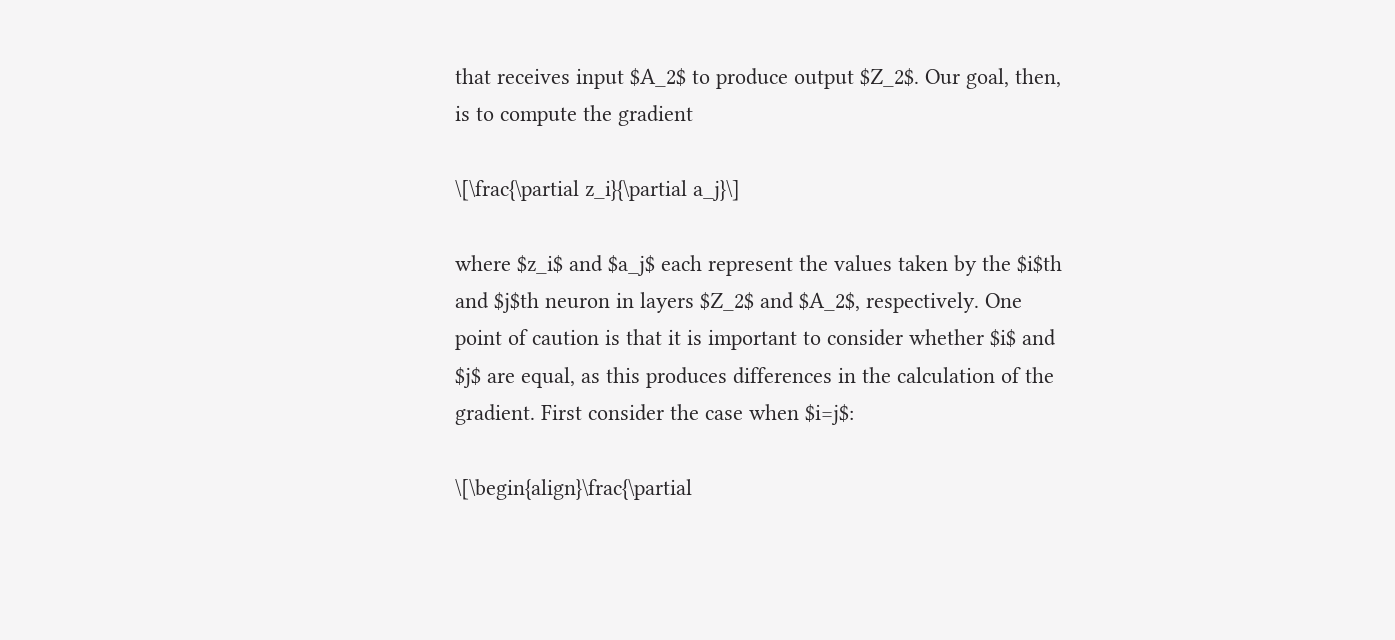that receives input $A_2$ to produce output $Z_2$. Our goal, then, is to compute the gradient

\[\frac{\partial z_i}{\partial a_j}\]

where $z_i$ and $a_j$ each represent the values taken by the $i$th and $j$th neuron in layers $Z_2$ and $A_2$, respectively. One point of caution is that it is important to consider whether $i$ and $j$ are equal, as this produces differences in the calculation of the gradient. First consider the case when $i=j$:

\[\begin{align}\frac{\partial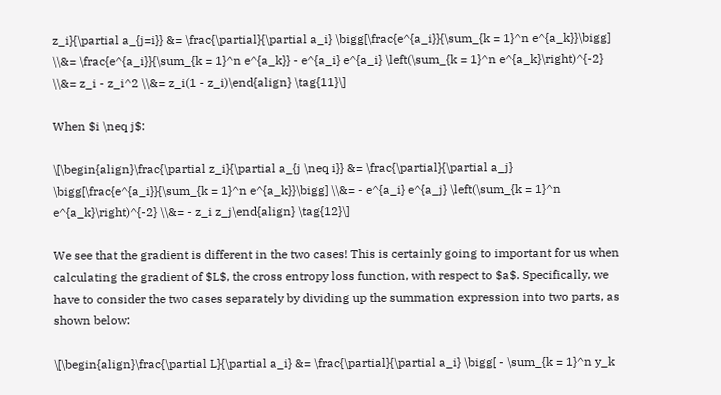z_i}{\partial a_{j=i}} &= \frac{\partial}{\partial a_i} \bigg[\frac{e^{a_i}}{\sum_{k = 1}^n e^{a_k}}\bigg] \\&= \frac{e^{a_i}}{\sum_{k = 1}^n e^{a_k}} - e^{a_i} e^{a_i} \left(\sum_{k = 1}^n e^{a_k}\right)^{-2} \\&= z_i - z_i^2 \\&= z_i(1 - z_i)\end{align} \tag{11}\]

When $i \neq j$:

\[\begin{align}\frac{\partial z_i}{\partial a_{j \neq i}} &= \frac{\partial}{\partial a_j} \bigg[\frac{e^{a_i}}{\sum_{k = 1}^n e^{a_k}}\bigg] \\&= - e^{a_i} e^{a_j} \left(\sum_{k = 1}^n e^{a_k}\right)^{-2} \\&= - z_i z_j\end{align} \tag{12}\]

We see that the gradient is different in the two cases! This is certainly going to important for us when calculating the gradient of $L$, the cross entropy loss function, with respect to $a$. Specifically, we have to consider the two cases separately by dividing up the summation expression into two parts, as shown below:

\[\begin{align}\frac{\partial L}{\partial a_i} &= \frac{\partial}{\partial a_i} \bigg[ - \sum_{k = 1}^n y_k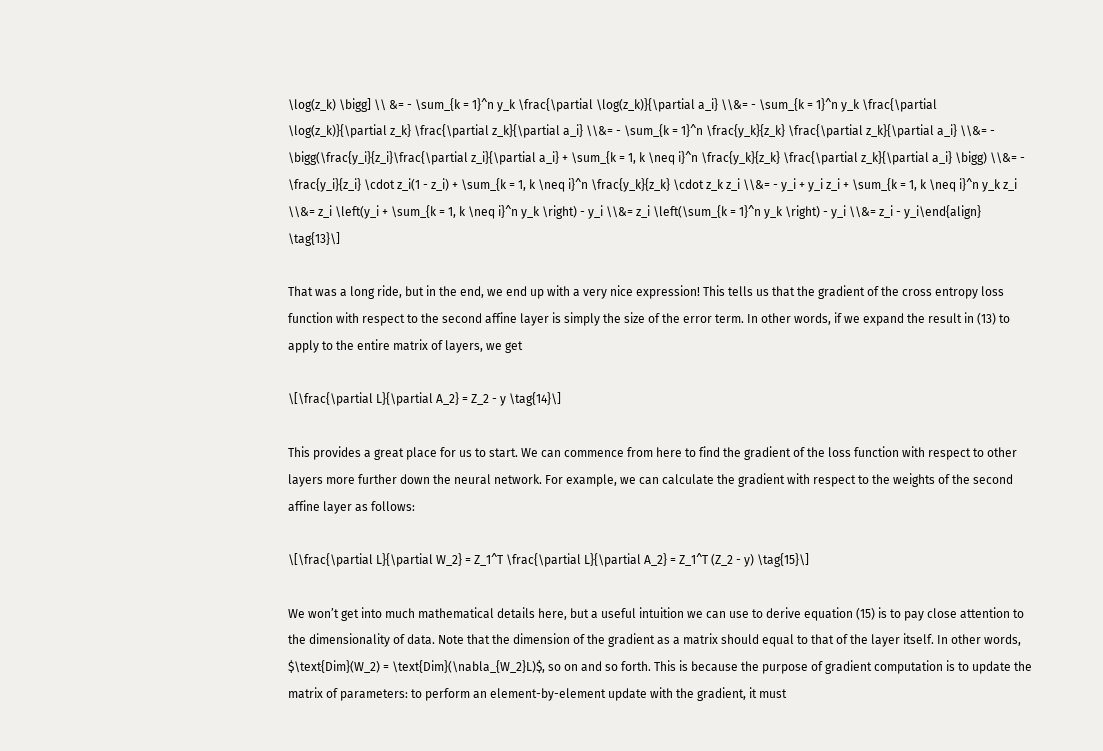\log(z_k) \bigg] \\ &= - \sum_{k = 1}^n y_k \frac{\partial \log(z_k)}{\partial a_i} \\&= - \sum_{k = 1}^n y_k \frac{\partial \log(z_k)}{\partial z_k} \frac{\partial z_k}{\partial a_i} \\&= - \sum_{k = 1}^n \frac{y_k}{z_k} \frac{\partial z_k}{\partial a_i} \\&= - \bigg(\frac{y_i}{z_i}\frac{\partial z_i}{\partial a_i} + \sum_{k = 1, k \neq i}^n \frac{y_k}{z_k} \frac{\partial z_k}{\partial a_i} \bigg) \\&= - \frac{y_i}{z_i} \cdot z_i(1 - z_i) + \sum_{k = 1, k \neq i}^n \frac{y_k}{z_k} \cdot z_k z_i \\&= - y_i + y_i z_i + \sum_{k = 1, k \neq i}^n y_k z_i \\&= z_i \left(y_i + \sum_{k = 1, k \neq i}^n y_k \right) - y_i \\&= z_i \left(\sum_{k = 1}^n y_k \right) - y_i \\&= z_i - y_i\end{align} \tag{13}\]

That was a long ride, but in the end, we end up with a very nice expression! This tells us that the gradient of the cross entropy loss function with respect to the second affine layer is simply the size of the error term. In other words, if we expand the result in (13) to apply to the entire matrix of layers, we get

\[\frac{\partial L}{\partial A_2} = Z_2 - y \tag{14}\]

This provides a great place for us to start. We can commence from here to find the gradient of the loss function with respect to other layers more further down the neural network. For example, we can calculate the gradient with respect to the weights of the second affine layer as follows:

\[\frac{\partial L}{\partial W_2} = Z_1^T \frac{\partial L}{\partial A_2} = Z_1^T (Z_2 - y) \tag{15}\]

We won’t get into much mathematical details here, but a useful intuition we can use to derive equation (15) is to pay close attention to the dimensionality of data. Note that the dimension of the gradient as a matrix should equal to that of the layer itself. In other words, $\text{Dim}(W_2) = \text{Dim}(\nabla_{W_2}L)$, so on and so forth. This is because the purpose of gradient computation is to update the matrix of parameters: to perform an element-by-element update with the gradient, it must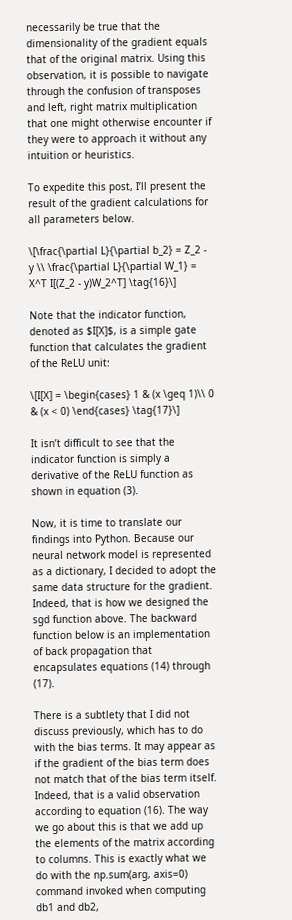necessarily be true that the dimensionality of the gradient equals that of the original matrix. Using this observation, it is possible to navigate through the confusion of transposes and left, right matrix multiplication that one might otherwise encounter if they were to approach it without any intuition or heuristics.

To expedite this post, I’ll present the result of the gradient calculations for all parameters below.

\[\frac{\partial L}{\partial b_2} = Z_2 - y \\ \frac{\partial L}{\partial W_1} = X^T I[(Z_2 - y)W_2^T] \tag{16}\]

Note that the indicator function, denoted as $I[X]$, is a simple gate function that calculates the gradient of the ReLU unit:

\[I[X] = \begin{cases} 1 & (x \geq 1)\\ 0 & (x < 0) \end{cases} \tag{17}\]

It isn’t difficult to see that the indicator function is simply a derivative of the ReLU function as shown in equation (3).

Now, it is time to translate our findings into Python. Because our neural network model is represented as a dictionary, I decided to adopt the same data structure for the gradient. Indeed, that is how we designed the sgd function above. The backward function below is an implementation of back propagation that encapsulates equations (14) through (17).

There is a subtlety that I did not discuss previously, which has to do with the bias terms. It may appear as if the gradient of the bias term does not match that of the bias term itself. Indeed, that is a valid observation according to equation (16). The way we go about this is that we add up the elements of the matrix according to columns. This is exactly what we do with the np.sum(arg, axis=0) command invoked when computing db1 and db2,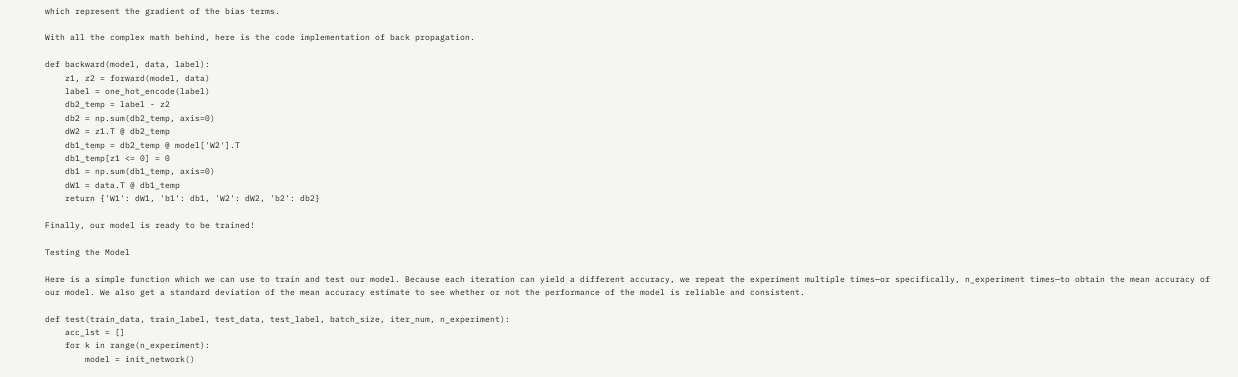which represent the gradient of the bias terms.

With all the complex math behind, here is the code implementation of back propagation.

def backward(model, data, label):
    z1, z2 = forward(model, data)
    label = one_hot_encode(label)
    db2_temp = label - z2
    db2 = np.sum(db2_temp, axis=0)
    dW2 = z1.T @ db2_temp
    db1_temp = db2_temp @ model['W2'].T
    db1_temp[z1 <= 0] = 0
    db1 = np.sum(db1_temp, axis=0)
    dW1 = data.T @ db1_temp
    return {'W1': dW1, 'b1': db1, 'W2': dW2, 'b2': db2}

Finally, our model is ready to be trained!

Testing the Model

Here is a simple function which we can use to train and test our model. Because each iteration can yield a different accuracy, we repeat the experiment multiple times—or specifically, n_experiment times—to obtain the mean accuracy of our model. We also get a standard deviation of the mean accuracy estimate to see whether or not the performance of the model is reliable and consistent.

def test(train_data, train_label, test_data, test_label, batch_size, iter_num, n_experiment):
    acc_lst = []
    for k in range(n_experiment):
        model = init_network()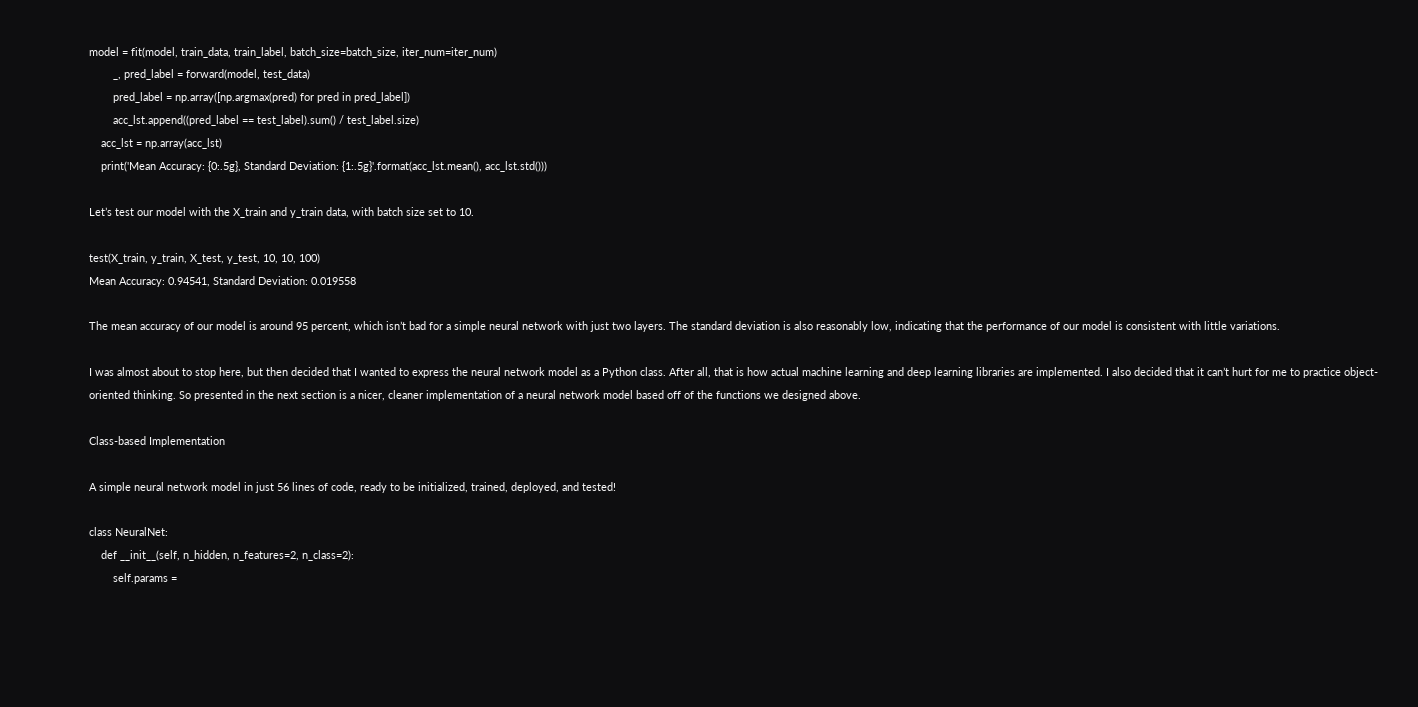model = fit(model, train_data, train_label, batch_size=batch_size, iter_num=iter_num)
        _, pred_label = forward(model, test_data)
        pred_label = np.array([np.argmax(pred) for pred in pred_label])
        acc_lst.append((pred_label == test_label).sum() / test_label.size)
    acc_lst = np.array(acc_lst)
    print('Mean Accuracy: {0:.5g}, Standard Deviation: {1:.5g}'.format(acc_lst.mean(), acc_lst.std()))

Let’s test our model with the X_train and y_train data, with batch size set to 10.

test(X_train, y_train, X_test, y_test, 10, 10, 100)
Mean Accuracy: 0.94541, Standard Deviation: 0.019558

The mean accuracy of our model is around 95 percent, which isn’t bad for a simple neural network with just two layers. The standard deviation is also reasonably low, indicating that the performance of our model is consistent with little variations.

I was almost about to stop here, but then decided that I wanted to express the neural network model as a Python class. After all, that is how actual machine learning and deep learning libraries are implemented. I also decided that it can’t hurt for me to practice object-oriented thinking. So presented in the next section is a nicer, cleaner implementation of a neural network model based off of the functions we designed above.

Class-based Implementation

A simple neural network model in just 56 lines of code, ready to be initialized, trained, deployed, and tested!

class NeuralNet:
    def __init__(self, n_hidden, n_features=2, n_class=2):
        self.params =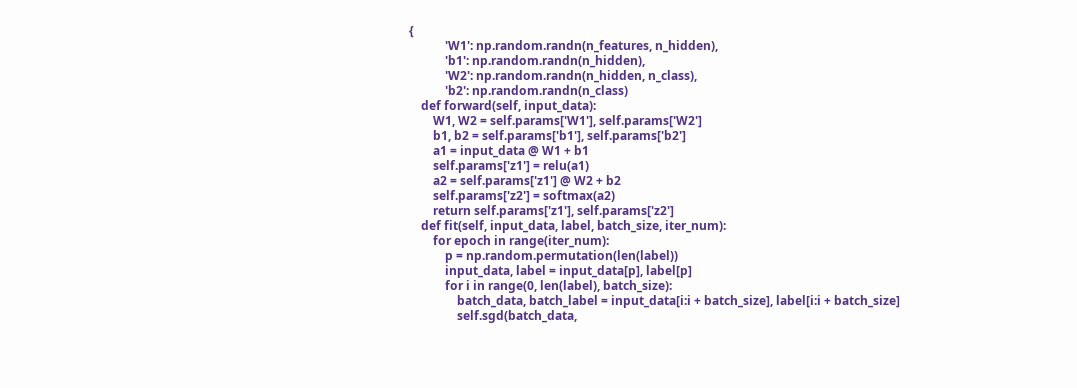{
            'W1': np.random.randn(n_features, n_hidden),
            'b1': np.random.randn(n_hidden),
            'W2': np.random.randn(n_hidden, n_class),
            'b2': np.random.randn(n_class)
    def forward(self, input_data):
        W1, W2 = self.params['W1'], self.params['W2']
        b1, b2 = self.params['b1'], self.params['b2']
        a1 = input_data @ W1 + b1
        self.params['z1'] = relu(a1)
        a2 = self.params['z1'] @ W2 + b2
        self.params['z2'] = softmax(a2)
        return self.params['z1'], self.params['z2']
    def fit(self, input_data, label, batch_size, iter_num):
        for epoch in range(iter_num):
            p = np.random.permutation(len(label))
            input_data, label = input_data[p], label[p]
            for i in range(0, len(label), batch_size):
                batch_data, batch_label = input_data[i:i + batch_size], label[i:i + batch_size]
                self.sgd(batch_data,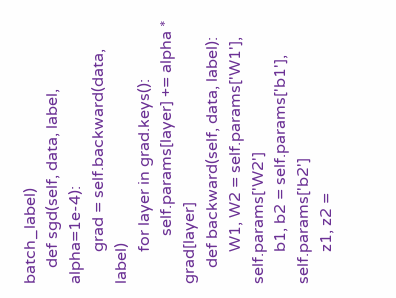batch_label)
    def sgd(self, data, label, alpha=1e-4):
        grad = self.backward(data, label)
        for layer in grad.keys():
            self.params[layer] += alpha * grad[layer]
    def backward(self, data, label):
        W1, W2 = self.params['W1'], self.params['W2']
        b1, b2 = self.params['b1'], self.params['b2']
        z1, z2 =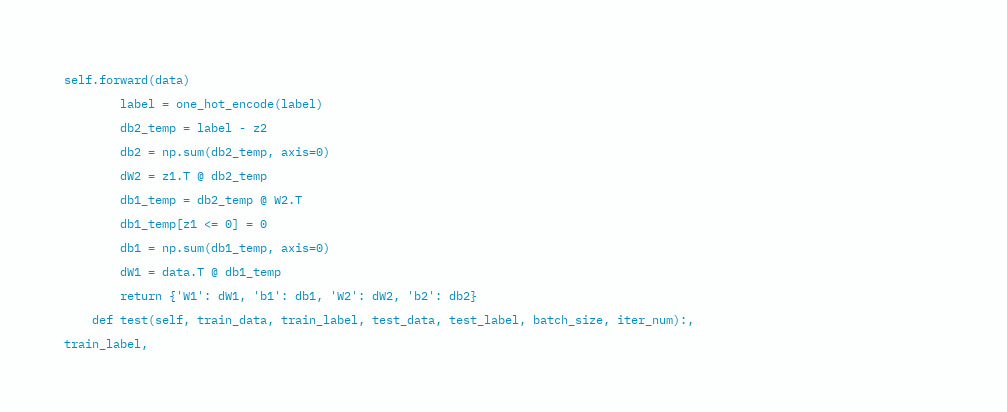self.forward(data)
        label = one_hot_encode(label)
        db2_temp = label - z2
        db2 = np.sum(db2_temp, axis=0)
        dW2 = z1.T @ db2_temp
        db1_temp = db2_temp @ W2.T
        db1_temp[z1 <= 0] = 0
        db1 = np.sum(db1_temp, axis=0)
        dW1 = data.T @ db1_temp
        return {'W1': dW1, 'b1': db1, 'W2': dW2, 'b2': db2}
    def test(self, train_data, train_label, test_data, test_label, batch_size, iter_num):, train_label,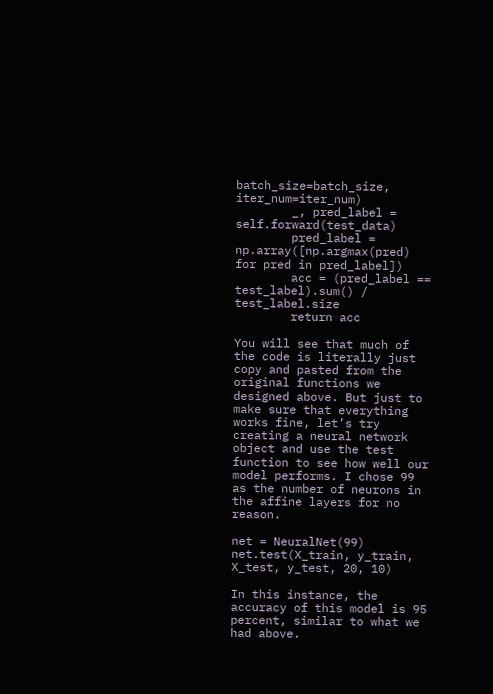batch_size=batch_size, iter_num=iter_num)
        _, pred_label = self.forward(test_data)
        pred_label = np.array([np.argmax(pred) for pred in pred_label])
        acc = (pred_label == test_label).sum() / test_label.size
        return acc

You will see that much of the code is literally just copy and pasted from the original functions we designed above. But just to make sure that everything works fine, let’s try creating a neural network object and use the test function to see how well our model performs. I chose 99 as the number of neurons in the affine layers for no reason.

net = NeuralNet(99)
net.test(X_train, y_train, X_test, y_test, 20, 10)

In this instance, the accuracy of this model is 95 percent, similar to what we had above.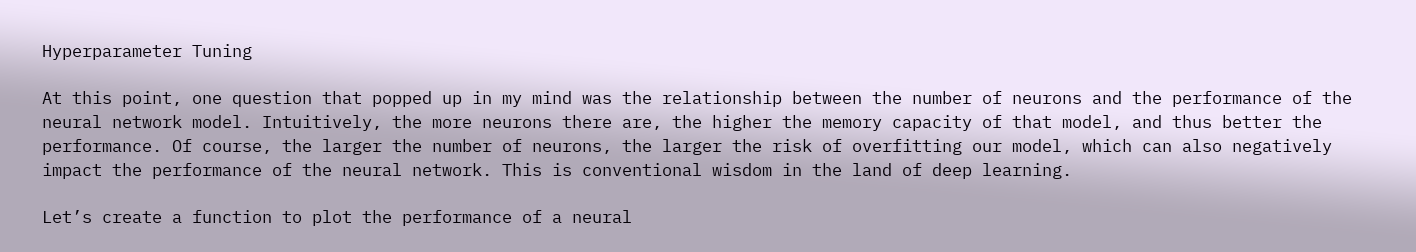Hyperparameter Tuning

At this point, one question that popped up in my mind was the relationship between the number of neurons and the performance of the neural network model. Intuitively, the more neurons there are, the higher the memory capacity of that model, and thus better the performance. Of course, the larger the number of neurons, the larger the risk of overfitting our model, which can also negatively impact the performance of the neural network. This is conventional wisdom in the land of deep learning.

Let’s create a function to plot the performance of a neural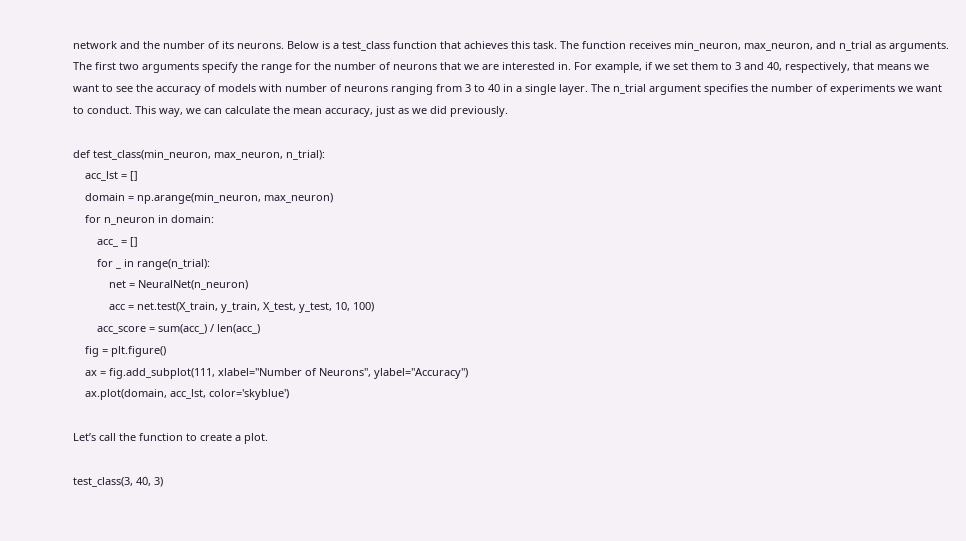network and the number of its neurons. Below is a test_class function that achieves this task. The function receives min_neuron, max_neuron, and n_trial as arguments. The first two arguments specify the range for the number of neurons that we are interested in. For example, if we set them to 3 and 40, respectively, that means we want to see the accuracy of models with number of neurons ranging from 3 to 40 in a single layer. The n_trial argument specifies the number of experiments we want to conduct. This way, we can calculate the mean accuracy, just as we did previously.

def test_class(min_neuron, max_neuron, n_trial):
    acc_lst = []
    domain = np.arange(min_neuron, max_neuron)
    for n_neuron in domain:
        acc_ = []
        for _ in range(n_trial):
            net = NeuralNet(n_neuron)
            acc = net.test(X_train, y_train, X_test, y_test, 10, 100)
        acc_score = sum(acc_) / len(acc_)
    fig = plt.figure()
    ax = fig.add_subplot(111, xlabel="Number of Neurons", ylabel="Accuracy")
    ax.plot(domain, acc_lst, color='skyblue')

Let’s call the function to create a plot.

test_class(3, 40, 3)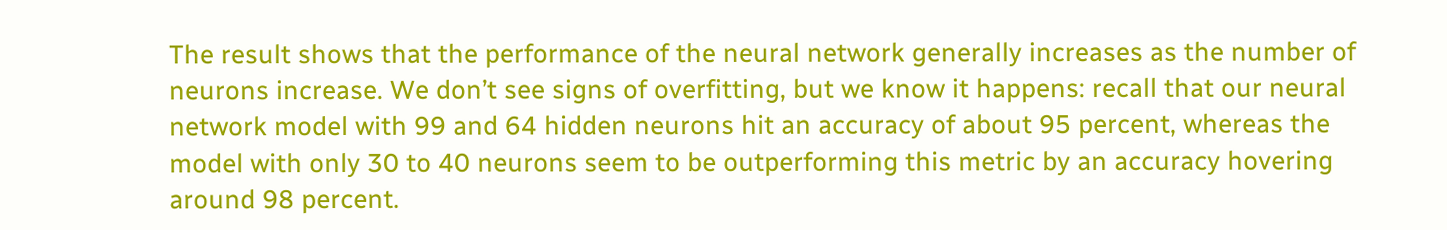The result shows that the performance of the neural network generally increases as the number of neurons increase. We don’t see signs of overfitting, but we know it happens: recall that our neural network model with 99 and 64 hidden neurons hit an accuracy of about 95 percent, whereas the model with only 30 to 40 neurons seem to be outperforming this metric by an accuracy hovering around 98 percent.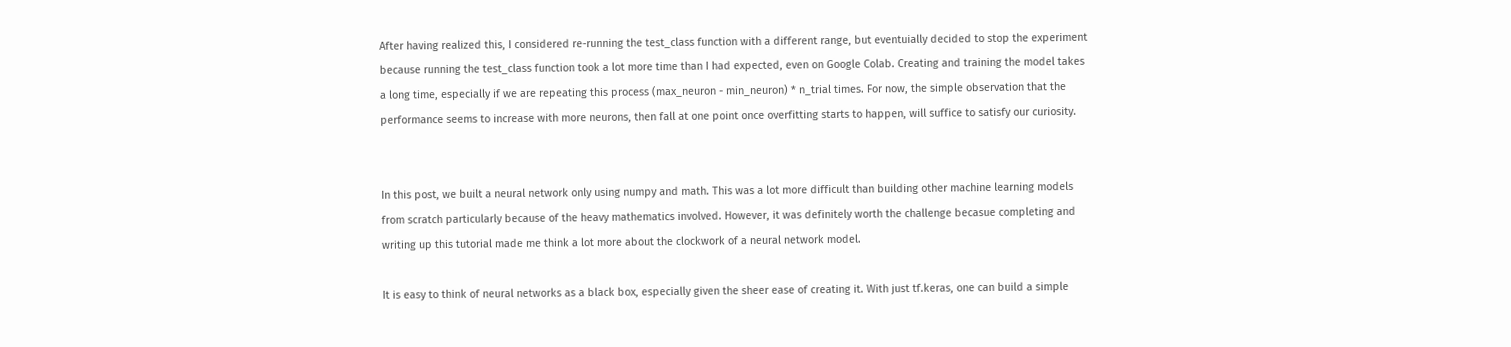After having realized this, I considered re-running the test_class function with a different range, but eventuially decided to stop the experiment because running the test_class function took a lot more time than I had expected, even on Google Colab. Creating and training the model takes a long time, especially if we are repeating this process (max_neuron - min_neuron) * n_trial times. For now, the simple observation that the performance seems to increase with more neurons, then fall at one point once overfitting starts to happen, will suffice to satisfy our curiosity.


In this post, we built a neural network only using numpy and math. This was a lot more difficult than building other machine learning models from scratch particularly because of the heavy mathematics involved. However, it was definitely worth the challenge becasue completing and writing up this tutorial made me think a lot more about the clockwork of a neural network model.

It is easy to think of neural networks as a black box, especially given the sheer ease of creating it. With just tf.keras, one can build a simple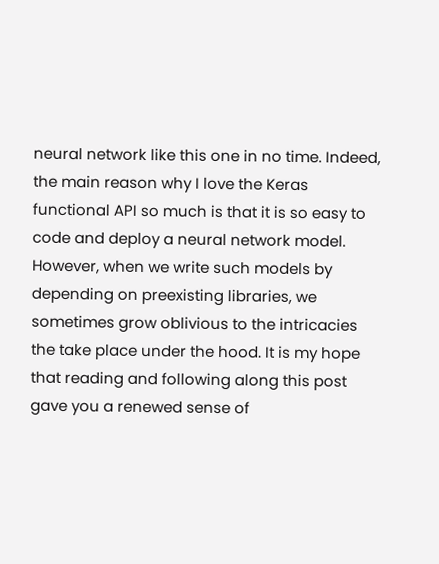neural network like this one in no time. Indeed, the main reason why I love the Keras functional API so much is that it is so easy to code and deploy a neural network model. However, when we write such models by depending on preexisting libraries, we sometimes grow oblivious to the intricacies the take place under the hood. It is my hope that reading and following along this post gave you a renewed sense of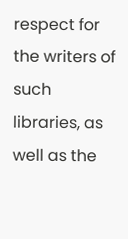respect for the writers of such libraries, as well as the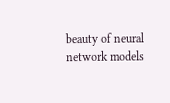beauty of neural network models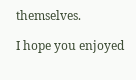themselves.

I hope you enjoyed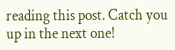reading this post. Catch you up in the next one!